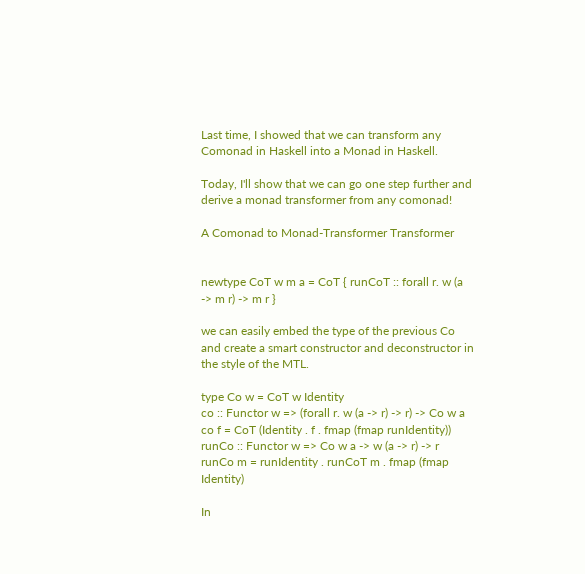Last time, I showed that we can transform any Comonad in Haskell into a Monad in Haskell.

Today, I'll show that we can go one step further and derive a monad transformer from any comonad!

A Comonad to Monad-Transformer Transformer


newtype CoT w m a = CoT { runCoT :: forall r. w (a -> m r) -> m r }

we can easily embed the type of the previous Co and create a smart constructor and deconstructor in the style of the MTL.

type Co w = CoT w Identity
co :: Functor w => (forall r. w (a -> r) -> r) -> Co w a
co f = CoT (Identity . f . fmap (fmap runIdentity))
runCo :: Functor w => Co w a -> w (a -> r) -> r
runCo m = runIdentity . runCoT m . fmap (fmap Identity)

In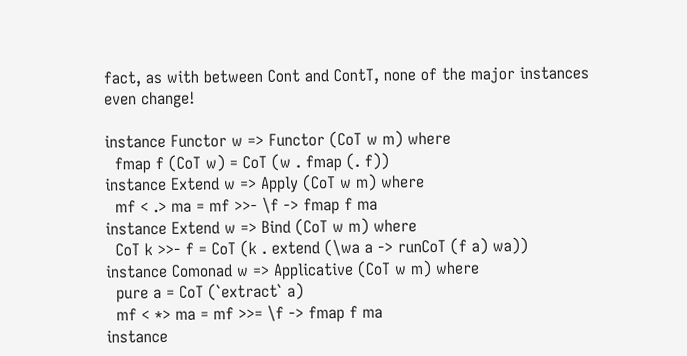fact, as with between Cont and ContT, none of the major instances even change!

instance Functor w => Functor (CoT w m) where
  fmap f (CoT w) = CoT (w . fmap (. f))
instance Extend w => Apply (CoT w m) where
  mf < .> ma = mf >>- \f -> fmap f ma
instance Extend w => Bind (CoT w m) where
  CoT k >>- f = CoT (k . extend (\wa a -> runCoT (f a) wa))
instance Comonad w => Applicative (CoT w m) where
  pure a = CoT (`extract` a)
  mf < *> ma = mf >>= \f -> fmap f ma
instance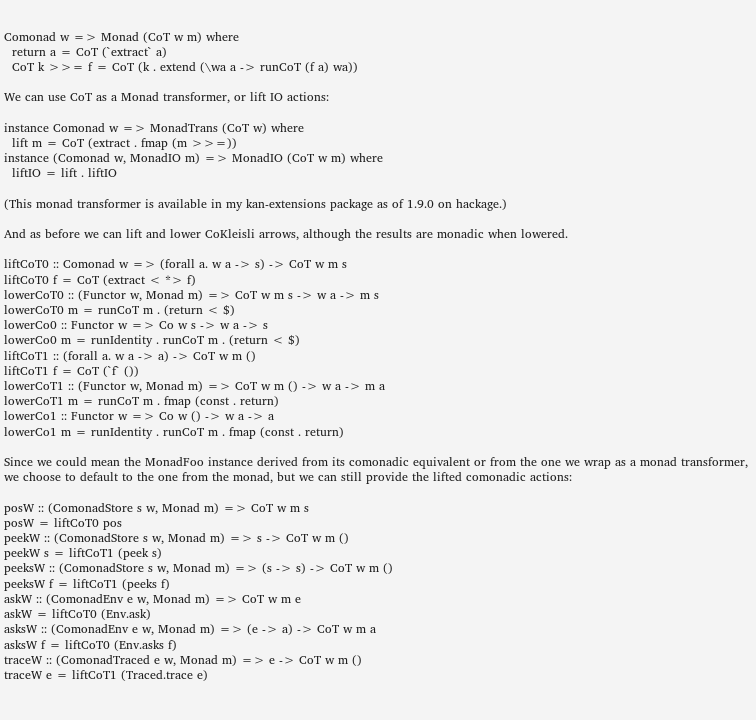Comonad w => Monad (CoT w m) where
  return a = CoT (`extract` a)
  CoT k >>= f = CoT (k . extend (\wa a -> runCoT (f a) wa))

We can use CoT as a Monad transformer, or lift IO actions:

instance Comonad w => MonadTrans (CoT w) where
  lift m = CoT (extract . fmap (m >>=))
instance (Comonad w, MonadIO m) => MonadIO (CoT w m) where
  liftIO = lift . liftIO

(This monad transformer is available in my kan-extensions package as of 1.9.0 on hackage.)

And as before we can lift and lower CoKleisli arrows, although the results are monadic when lowered.

liftCoT0 :: Comonad w => (forall a. w a -> s) -> CoT w m s
liftCoT0 f = CoT (extract < *> f)
lowerCoT0 :: (Functor w, Monad m) => CoT w m s -> w a -> m s
lowerCoT0 m = runCoT m . (return < $)
lowerCo0 :: Functor w => Co w s -> w a -> s
lowerCo0 m = runIdentity . runCoT m . (return < $)
liftCoT1 :: (forall a. w a -> a) -> CoT w m ()
liftCoT1 f = CoT (`f` ())
lowerCoT1 :: (Functor w, Monad m) => CoT w m () -> w a -> m a
lowerCoT1 m = runCoT m . fmap (const . return)
lowerCo1 :: Functor w => Co w () -> w a -> a
lowerCo1 m = runIdentity . runCoT m . fmap (const . return)

Since we could mean the MonadFoo instance derived from its comonadic equivalent or from the one we wrap as a monad transformer, we choose to default to the one from the monad, but we can still provide the lifted comonadic actions:

posW :: (ComonadStore s w, Monad m) => CoT w m s
posW = liftCoT0 pos
peekW :: (ComonadStore s w, Monad m) => s -> CoT w m ()
peekW s = liftCoT1 (peek s)
peeksW :: (ComonadStore s w, Monad m) => (s -> s) -> CoT w m ()
peeksW f = liftCoT1 (peeks f)
askW :: (ComonadEnv e w, Monad m) => CoT w m e
askW = liftCoT0 (Env.ask)
asksW :: (ComonadEnv e w, Monad m) => (e -> a) -> CoT w m a
asksW f = liftCoT0 (Env.asks f)
traceW :: (ComonadTraced e w, Monad m) => e -> CoT w m ()
traceW e = liftCoT1 (Traced.trace e)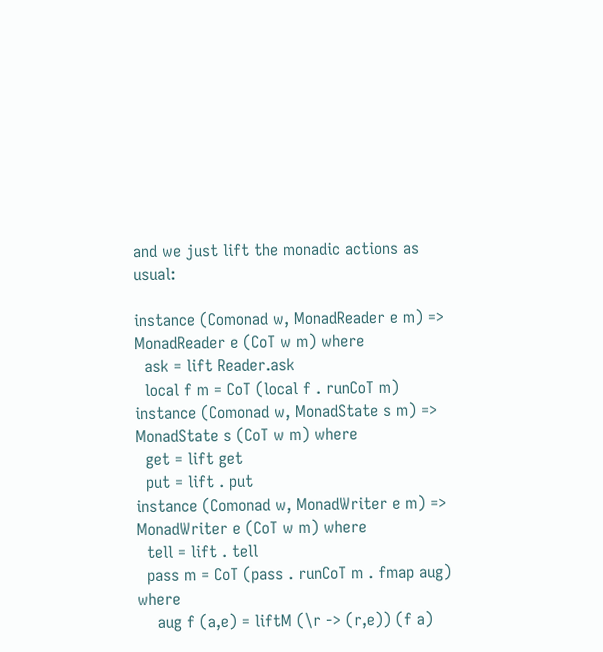and we just lift the monadic actions as usual:

instance (Comonad w, MonadReader e m) => MonadReader e (CoT w m) where
  ask = lift Reader.ask
  local f m = CoT (local f . runCoT m)
instance (Comonad w, MonadState s m) => MonadState s (CoT w m) where
  get = lift get
  put = lift . put
instance (Comonad w, MonadWriter e m) => MonadWriter e (CoT w m) where
  tell = lift . tell
  pass m = CoT (pass . runCoT m . fmap aug) where
    aug f (a,e) = liftM (\r -> (r,e)) (f a)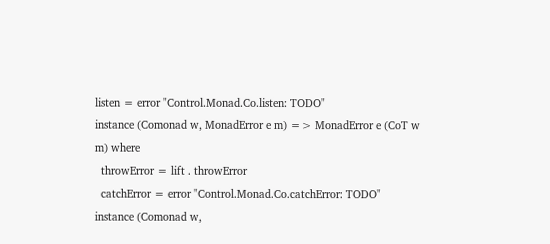listen = error "Control.Monad.Co.listen: TODO"
instance (Comonad w, MonadError e m) => MonadError e (CoT w m) where
  throwError = lift . throwError
  catchError = error "Control.Monad.Co.catchError: TODO"
instance (Comonad w,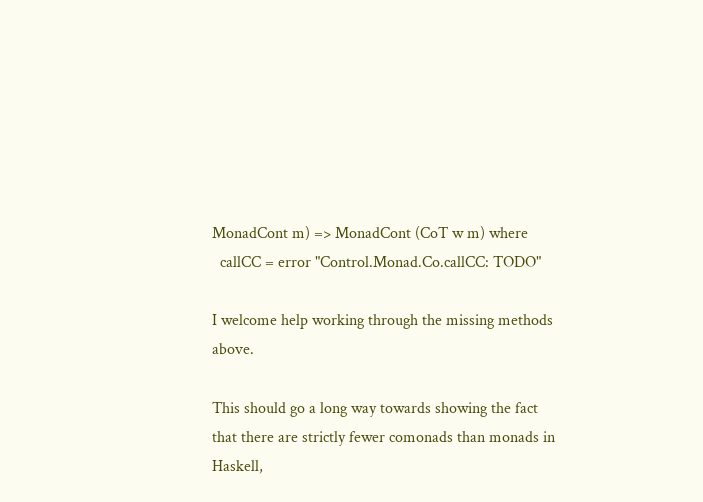MonadCont m) => MonadCont (CoT w m) where
  callCC = error "Control.Monad.Co.callCC: TODO"

I welcome help working through the missing methods above.

This should go a long way towards showing the fact that there are strictly fewer comonads than monads in Haskell,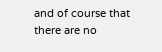and of course that there are no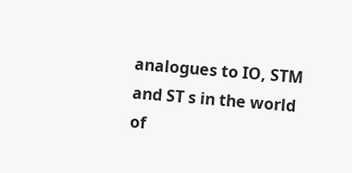analogues to IO, STM and ST s in the world of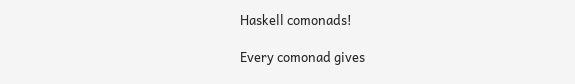Haskell comonads!

Every comonad gives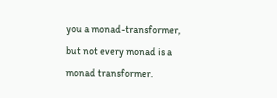you a monad-transformer, but not every monad is a monad transformer.